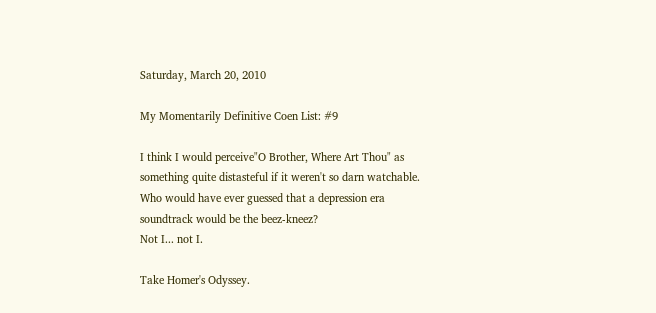Saturday, March 20, 2010

My Momentarily Definitive Coen List: #9

I think I would perceive"O Brother, Where Art Thou" as something quite distasteful if it weren't so darn watchable.
Who would have ever guessed that a depression era soundtrack would be the beez-kneez?
Not I... not I.

Take Homer's Odyssey.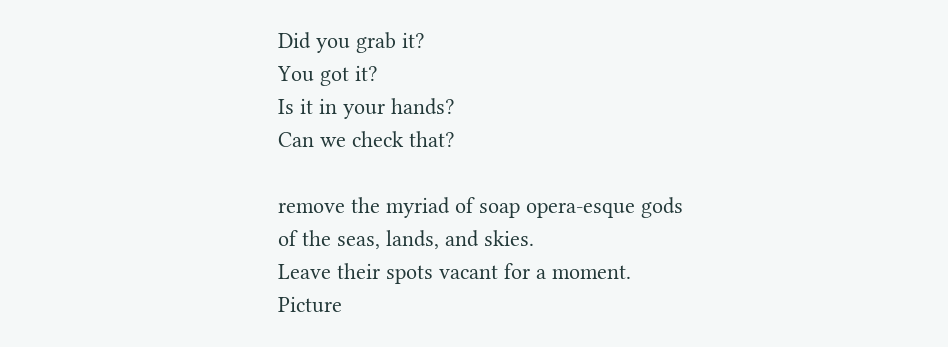Did you grab it?
You got it?
Is it in your hands?
Can we check that?

remove the myriad of soap opera-esque gods
of the seas, lands, and skies.
Leave their spots vacant for a moment.
Picture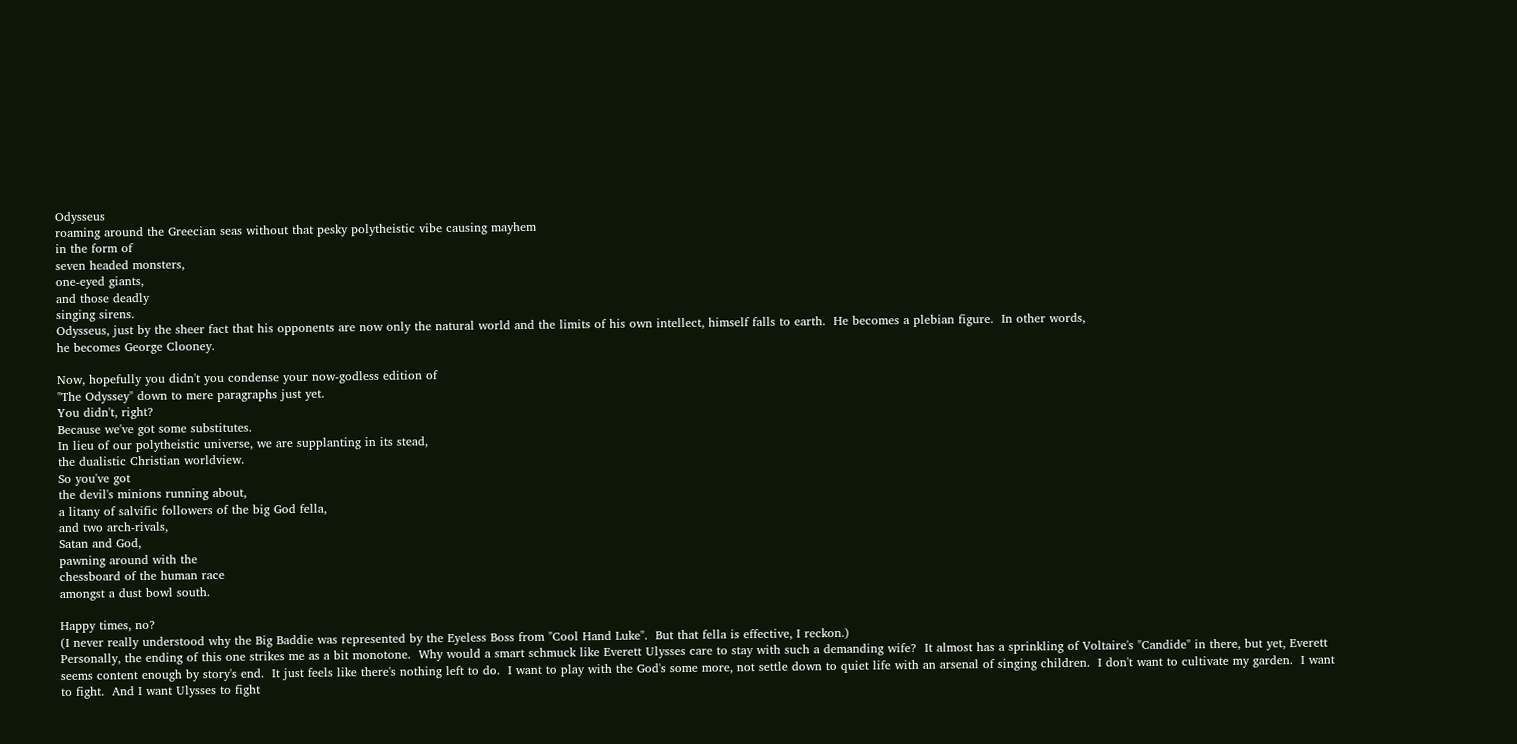Odysseus
roaming around the Greecian seas without that pesky polytheistic vibe causing mayhem
in the form of
seven headed monsters,
one-eyed giants,
and those deadly
singing sirens.
Odysseus, just by the sheer fact that his opponents are now only the natural world and the limits of his own intellect, himself falls to earth.  He becomes a plebian figure.  In other words,
he becomes George Clooney.

Now, hopefully you didn't you condense your now-godless edition of
"The Odyssey" down to mere paragraphs just yet.
You didn't, right?
Because we've got some substitutes.
In lieu of our polytheistic universe, we are supplanting in its stead,
the dualistic Christian worldview.
So you've got
the devil's minions running about,
a litany of salvific followers of the big God fella,
and two arch-rivals,
Satan and God,
pawning around with the
chessboard of the human race
amongst a dust bowl south.

Happy times, no?
(I never really understood why the Big Baddie was represented by the Eyeless Boss from "Cool Hand Luke".  But that fella is effective, I reckon.)
Personally, the ending of this one strikes me as a bit monotone.  Why would a smart schmuck like Everett Ulysses care to stay with such a demanding wife?  It almost has a sprinkling of Voltaire's "Candide" in there, but yet, Everett seems content enough by story's end.  It just feels like there's nothing left to do.  I want to play with the God's some more, not settle down to quiet life with an arsenal of singing children.  I don't want to cultivate my garden.  I want to fight.  And I want Ulysses to fight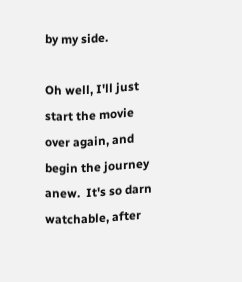by my side.

Oh well, I'll just start the movie over again, and begin the journey anew.  It's so darn watchable, after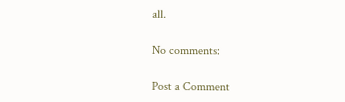all.

No comments:

Post a Comment